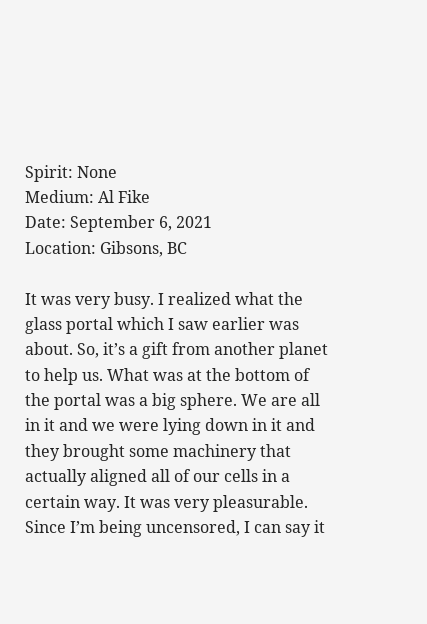Spirit: None
Medium: Al Fike
Date: September 6, 2021
Location: Gibsons, BC

It was very busy. I realized what the glass portal which I saw earlier was about. So, it’s a gift from another planet to help us. What was at the bottom of the portal was a big sphere. We are all in it and we were lying down in it and they brought some machinery that actually aligned all of our cells in a certain way. It was very pleasurable. Since I’m being uncensored, I can say it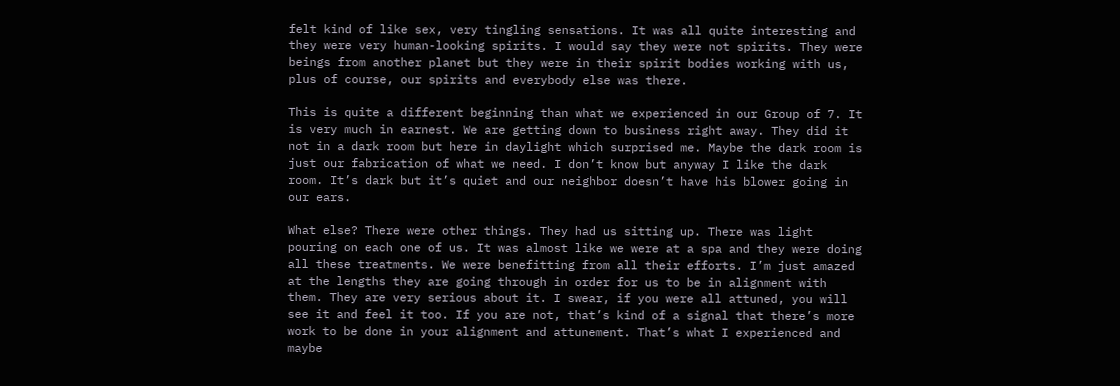felt kind of like sex, very tingling sensations. It was all quite interesting and they were very human-looking spirits. I would say they were not spirits. They were beings from another planet but they were in their spirit bodies working with us, plus of course, our spirits and everybody else was there.

This is quite a different beginning than what we experienced in our Group of 7. It is very much in earnest. We are getting down to business right away. They did it not in a dark room but here in daylight which surprised me. Maybe the dark room is just our fabrication of what we need. I don’t know but anyway I like the dark room. It’s dark but it’s quiet and our neighbor doesn’t have his blower going in our ears.

What else? There were other things. They had us sitting up. There was light pouring on each one of us. It was almost like we were at a spa and they were doing all these treatments. We were benefitting from all their efforts. I’m just amazed at the lengths they are going through in order for us to be in alignment with them. They are very serious about it. I swear, if you were all attuned, you will see it and feel it too. If you are not, that’s kind of a signal that there’s more work to be done in your alignment and attunement. That’s what I experienced and maybe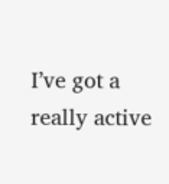I’ve got a really active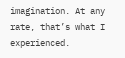imagination. At any rate, that’s what I experienced.